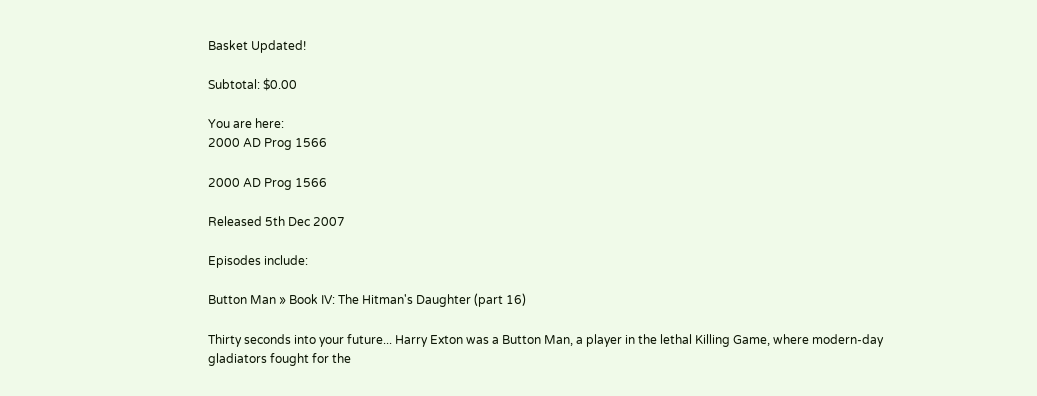Basket Updated!

Subtotal: $0.00

You are here:
2000 AD Prog 1566

2000 AD Prog 1566

Released 5th Dec 2007

Episodes include:

Button Man » Book IV: The Hitman's Daughter (part 16)

Thirty seconds into your future... Harry Exton was a Button Man, a player in the lethal Killing Game, where modern-day gladiators fought for the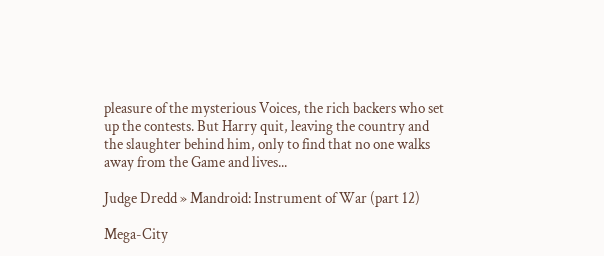pleasure of the mysterious Voices, the rich backers who set up the contests. But Harry quit, leaving the country and the slaughter behind him, only to find that no one walks away from the Game and lives...

Judge Dredd » Mandroid: Instrument of War (part 12)

Mega-City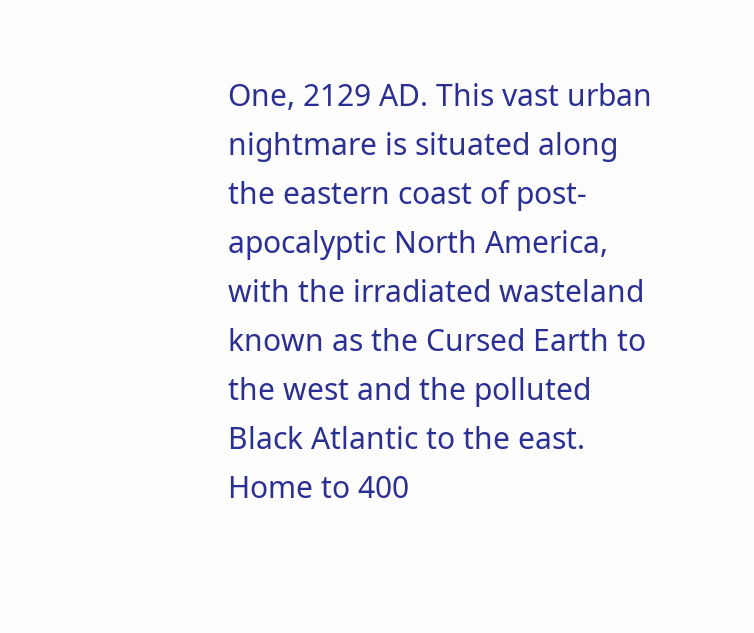One, 2129 AD. This vast urban nightmare is situated along the eastern coast of post-apocalyptic North America, with the irradiated wasteland known as the Cursed Earth to the west and the polluted Black Atlantic to the east. Home to 400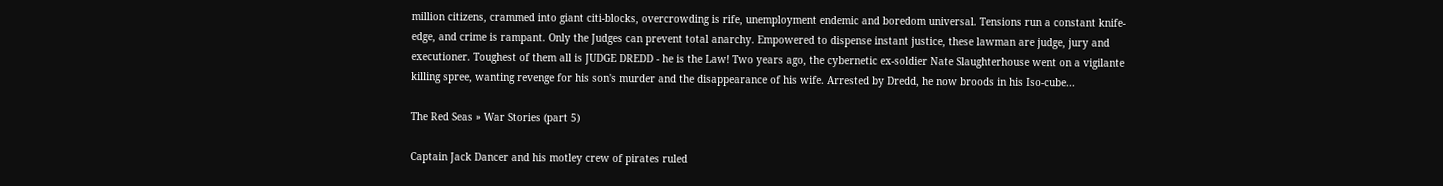million citizens, crammed into giant citi-blocks, overcrowding is rife, unemployment endemic and boredom universal. Tensions run a constant knife-edge, and crime is rampant. Only the Judges can prevent total anarchy. Empowered to dispense instant justice, these lawman are judge, jury and executioner. Toughest of them all is JUDGE DREDD - he is the Law! Two years ago, the cybernetic ex-soldier Nate Slaughterhouse went on a vigilante killing spree, wanting revenge for his son's murder and the disappearance of his wife. Arrested by Dredd, he now broods in his Iso-cube...

The Red Seas » War Stories (part 5)

Captain Jack Dancer and his motley crew of pirates ruled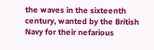the waves in the sixteenth century, wanted by the British Navy for their nefarious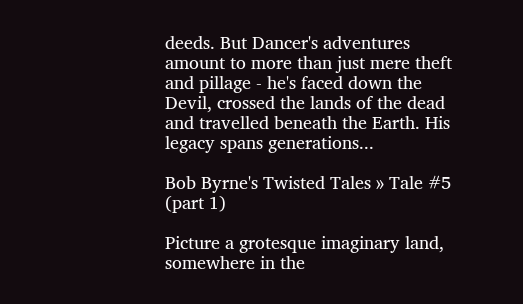deeds. But Dancer's adventures amount to more than just mere theft and pillage - he's faced down the Devil, crossed the lands of the dead and travelled beneath the Earth. His legacy spans generations...

Bob Byrne's Twisted Tales » Tale #5 (part 1)

Picture a grotesque imaginary land, somewhere in the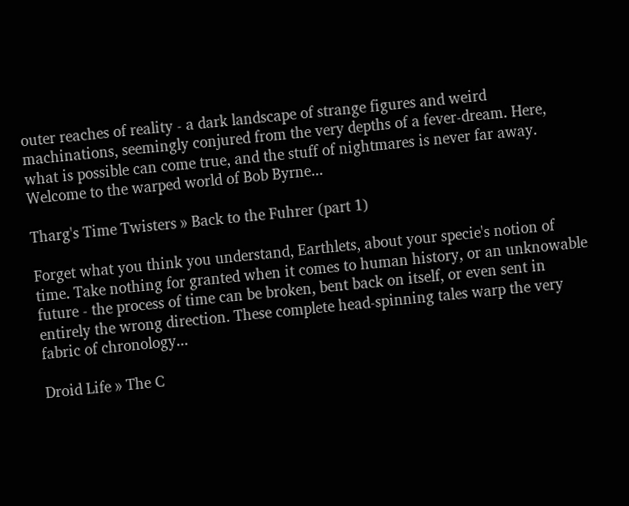outer reaches of reality - a dark landscape of strange figures and weird machinations, seemingly conjured from the very depths of a fever-dream. Here, what is possible can come true, and the stuff of nightmares is never far away. Welcome to the warped world of Bob Byrne...

Tharg's Time Twisters » Back to the Fuhrer (part 1)

Forget what you think you understand, Earthlets, about your specie's notion of time. Take nothing for granted when it comes to human history, or an unknowable future - the process of time can be broken, bent back on itself, or even sent in entirely the wrong direction. These complete head-spinning tales warp the very fabric of chronology...

Droid Life » The C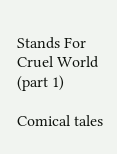Stands For Cruel World (part 1)

Comical tales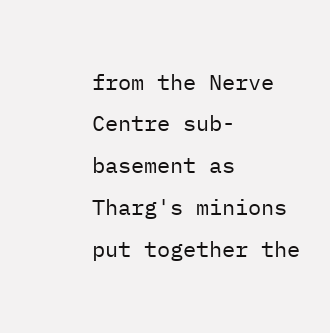from the Nerve Centre sub-basement as Tharg's minions put together the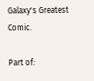Galaxy's Greatest Comic.

Part of: